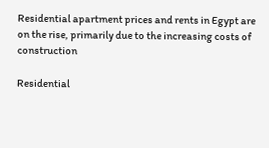Residential apartment prices and rents in Egypt are on the rise, primarily due to the increasing costs of construction

Residential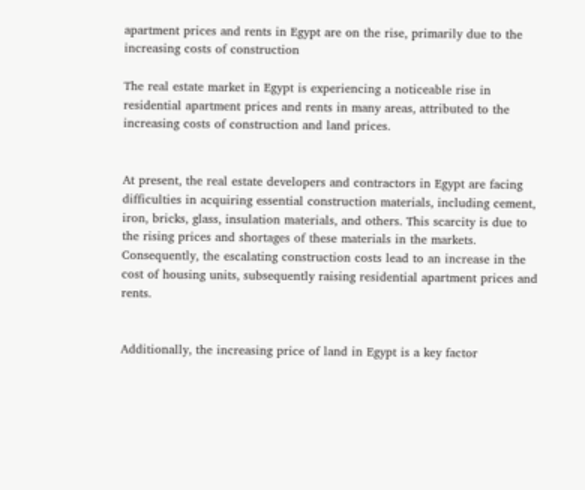apartment prices and rents in Egypt are on the rise, primarily due to the increasing costs of construction

The real estate market in Egypt is experiencing a noticeable rise in residential apartment prices and rents in many areas, attributed to the increasing costs of construction and land prices.


At present, the real estate developers and contractors in Egypt are facing difficulties in acquiring essential construction materials, including cement, iron, bricks, glass, insulation materials, and others. This scarcity is due to the rising prices and shortages of these materials in the markets. Consequently, the escalating construction costs lead to an increase in the cost of housing units, subsequently raising residential apartment prices and rents.


Additionally, the increasing price of land in Egypt is a key factor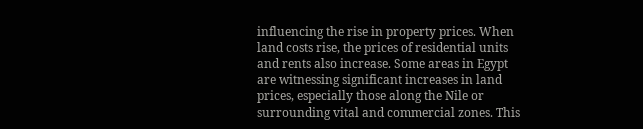influencing the rise in property prices. When land costs rise, the prices of residential units and rents also increase. Some areas in Egypt are witnessing significant increases in land prices, especially those along the Nile or surrounding vital and commercial zones. This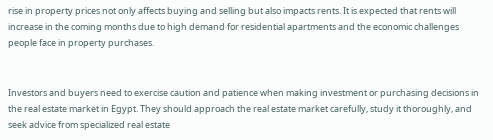rise in property prices not only affects buying and selling but also impacts rents. It is expected that rents will increase in the coming months due to high demand for residential apartments and the economic challenges people face in property purchases.


Investors and buyers need to exercise caution and patience when making investment or purchasing decisions in the real estate market in Egypt. They should approach the real estate market carefully, study it thoroughly, and seek advice from specialized real estate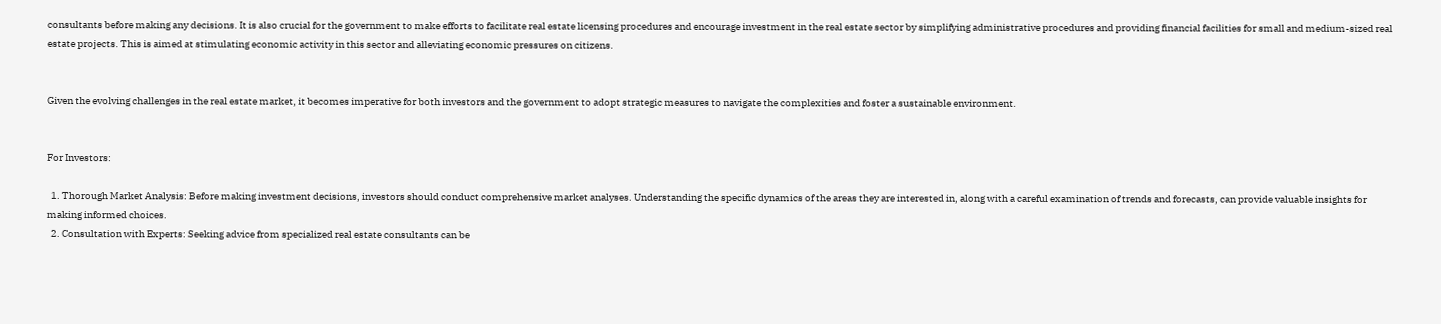consultants before making any decisions. It is also crucial for the government to make efforts to facilitate real estate licensing procedures and encourage investment in the real estate sector by simplifying administrative procedures and providing financial facilities for small and medium-sized real estate projects. This is aimed at stimulating economic activity in this sector and alleviating economic pressures on citizens.


Given the evolving challenges in the real estate market, it becomes imperative for both investors and the government to adopt strategic measures to navigate the complexities and foster a sustainable environment.


For Investors:

  1. Thorough Market Analysis: Before making investment decisions, investors should conduct comprehensive market analyses. Understanding the specific dynamics of the areas they are interested in, along with a careful examination of trends and forecasts, can provide valuable insights for making informed choices.
  2. Consultation with Experts: Seeking advice from specialized real estate consultants can be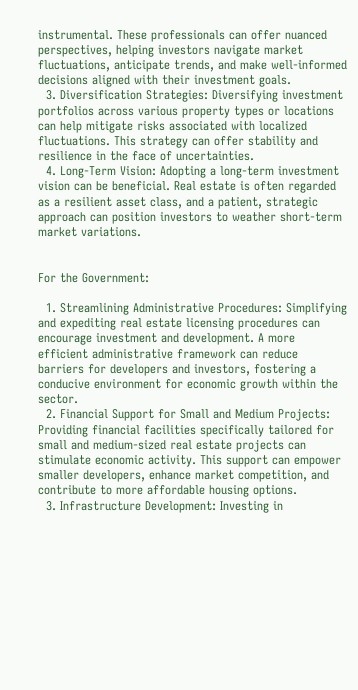instrumental. These professionals can offer nuanced perspectives, helping investors navigate market fluctuations, anticipate trends, and make well-informed decisions aligned with their investment goals.
  3. Diversification Strategies: Diversifying investment portfolios across various property types or locations can help mitigate risks associated with localized fluctuations. This strategy can offer stability and resilience in the face of uncertainties.
  4. Long-Term Vision: Adopting a long-term investment vision can be beneficial. Real estate is often regarded as a resilient asset class, and a patient, strategic approach can position investors to weather short-term market variations.


For the Government:

  1. Streamlining Administrative Procedures: Simplifying and expediting real estate licensing procedures can encourage investment and development. A more efficient administrative framework can reduce barriers for developers and investors, fostering a conducive environment for economic growth within the sector.
  2. Financial Support for Small and Medium Projects: Providing financial facilities specifically tailored for small and medium-sized real estate projects can stimulate economic activity. This support can empower smaller developers, enhance market competition, and contribute to more affordable housing options.
  3. Infrastructure Development: Investing in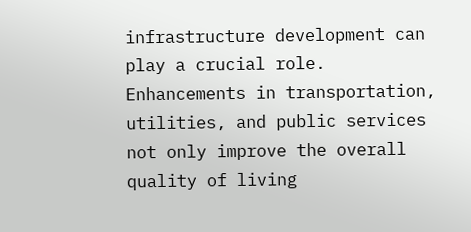infrastructure development can play a crucial role. Enhancements in transportation, utilities, and public services not only improve the overall quality of living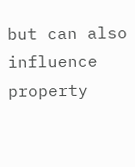but can also influence property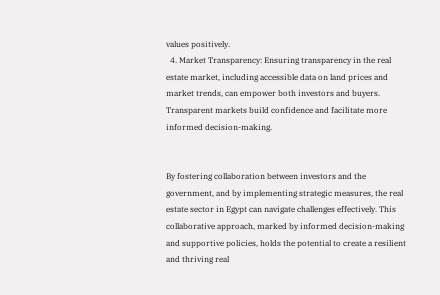values positively.
  4. Market Transparency: Ensuring transparency in the real estate market, including accessible data on land prices and market trends, can empower both investors and buyers. Transparent markets build confidence and facilitate more informed decision-making.


By fostering collaboration between investors and the government, and by implementing strategic measures, the real estate sector in Egypt can navigate challenges effectively. This collaborative approach, marked by informed decision-making and supportive policies, holds the potential to create a resilient and thriving real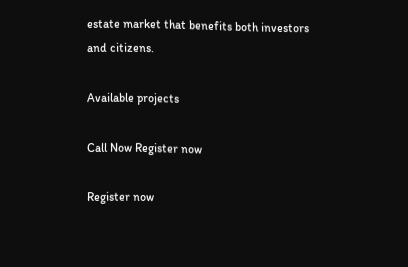estate market that benefits both investors and citizens.

Available projects

Call Now Register now

Register now